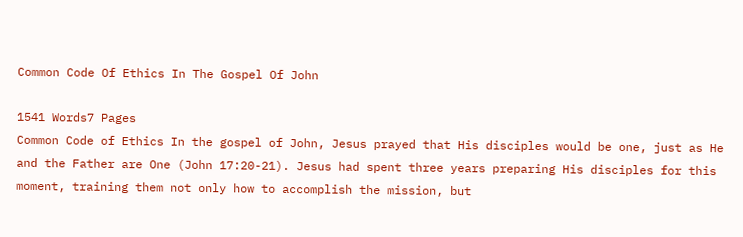Common Code Of Ethics In The Gospel Of John

1541 Words7 Pages
Common Code of Ethics In the gospel of John, Jesus prayed that His disciples would be one, just as He and the Father are One (John 17:20-21). Jesus had spent three years preparing His disciples for this moment, training them not only how to accomplish the mission, but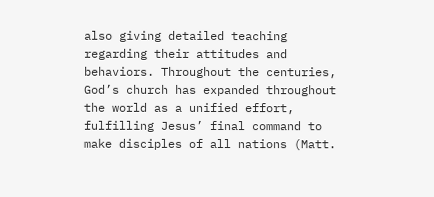also giving detailed teaching regarding their attitudes and behaviors. Throughout the centuries, God’s church has expanded throughout the world as a unified effort, fulfilling Jesus’ final command to make disciples of all nations (Matt.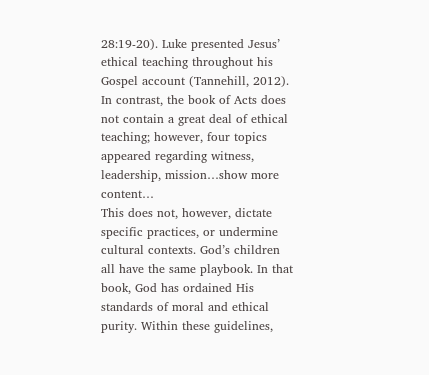28:19-20). Luke presented Jesus’ ethical teaching throughout his Gospel account (Tannehill, 2012). In contrast, the book of Acts does not contain a great deal of ethical teaching; however, four topics appeared regarding witness, leadership, mission…show more content…
This does not, however, dictate specific practices, or undermine cultural contexts. God’s children all have the same playbook. In that book, God has ordained His standards of moral and ethical purity. Within these guidelines,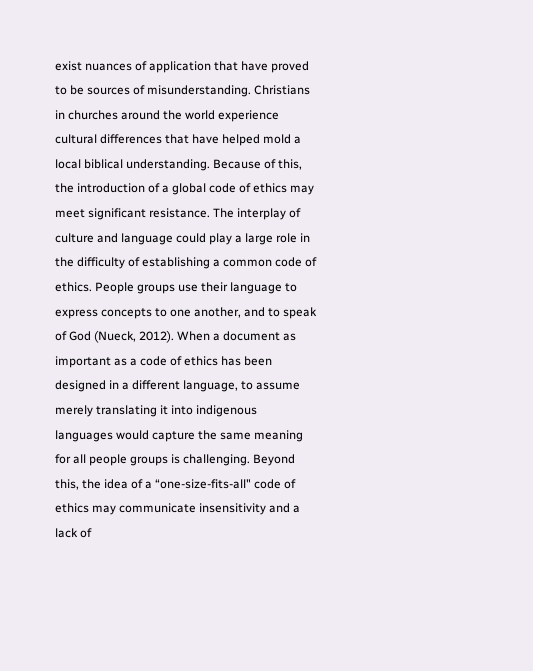exist nuances of application that have proved to be sources of misunderstanding. Christians in churches around the world experience cultural differences that have helped mold a local biblical understanding. Because of this, the introduction of a global code of ethics may meet significant resistance. The interplay of culture and language could play a large role in the difficulty of establishing a common code of ethics. People groups use their language to express concepts to one another, and to speak of God (Nueck, 2012). When a document as important as a code of ethics has been designed in a different language, to assume merely translating it into indigenous languages would capture the same meaning for all people groups is challenging. Beyond this, the idea of a “one-size-fits-all" code of ethics may communicate insensitivity and a lack of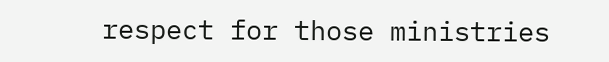respect for those ministries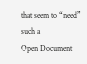that seem to “need” such a
Open Document